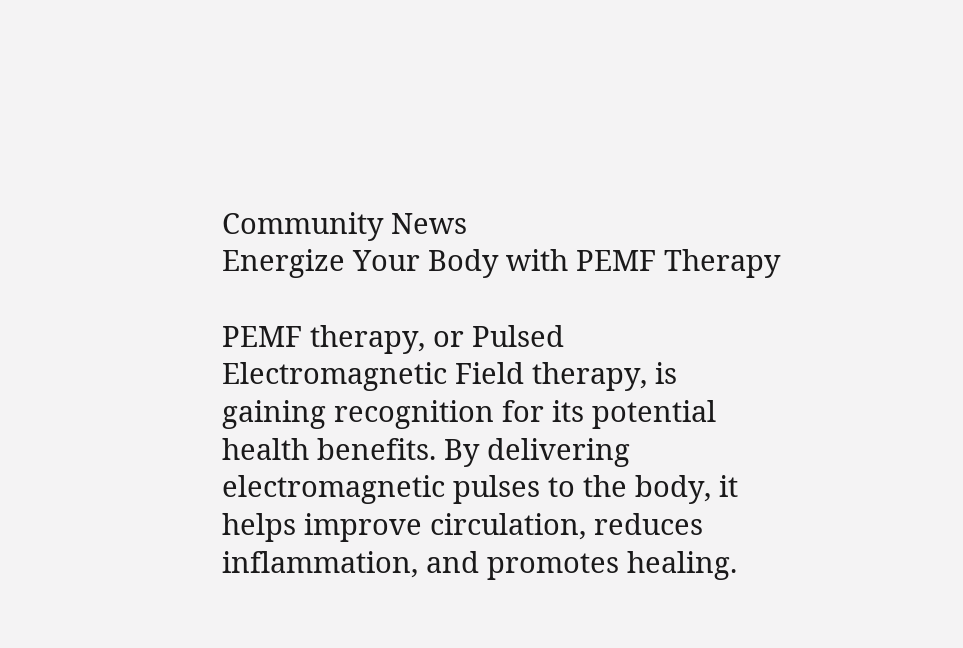Community News
Energize Your Body with PEMF Therapy

PEMF therapy, or Pulsed Electromagnetic Field therapy, is gaining recognition for its potential health benefits. By delivering electromagnetic pulses to the body, it helps improve circulation, reduces inflammation, and promotes healing.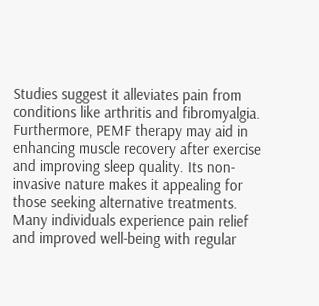Studies suggest it alleviates pain from conditions like arthritis and fibromyalgia. Furthermore, PEMF therapy may aid in enhancing muscle recovery after exercise and improving sleep quality. Its non-invasive nature makes it appealing for those seeking alternative treatments. Many individuals experience pain relief and improved well-being with regular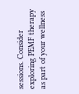sessions. Consider exploring PEMF therapy as part of your wellness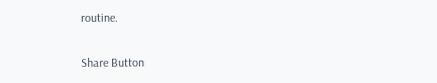routine.

Share Button